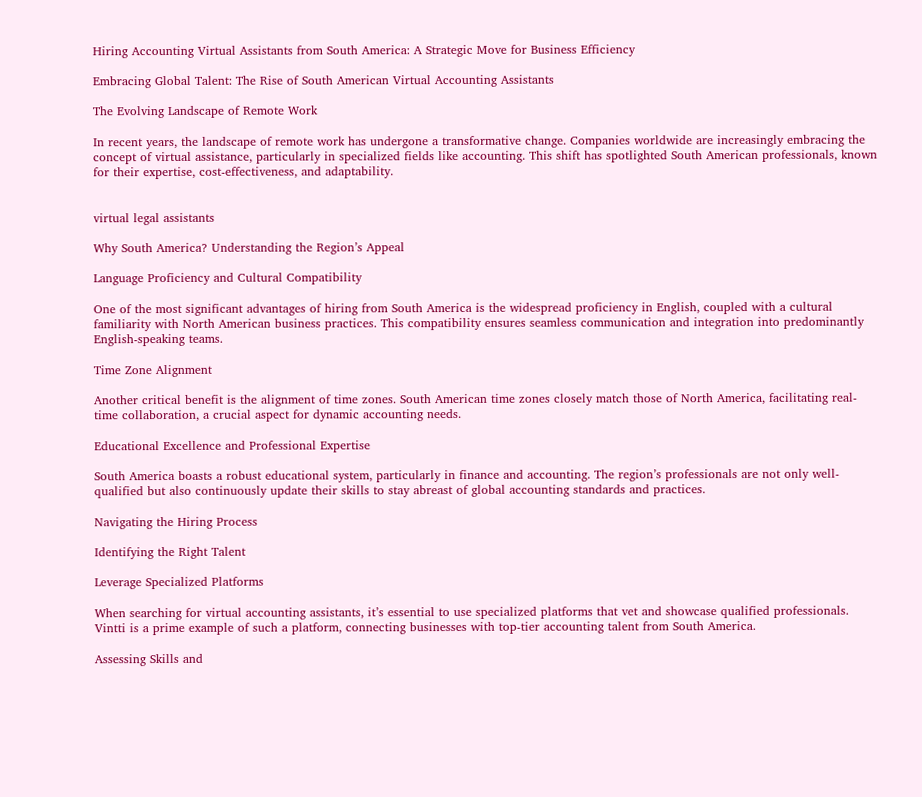Hiring Accounting Virtual Assistants from South America: A Strategic Move for Business Efficiency

Embracing Global Talent: The Rise of South American Virtual Accounting Assistants

The Evolving Landscape of Remote Work

In recent years, the landscape of remote work has undergone a transformative change. Companies worldwide are increasingly embracing the concept of virtual assistance, particularly in specialized fields like accounting. This shift has spotlighted South American professionals, known for their expertise, cost-effectiveness, and adaptability.


virtual legal assistants

Why South America? Understanding the Region’s Appeal

Language Proficiency and Cultural Compatibility

One of the most significant advantages of hiring from South America is the widespread proficiency in English, coupled with a cultural familiarity with North American business practices. This compatibility ensures seamless communication and integration into predominantly English-speaking teams.

Time Zone Alignment

Another critical benefit is the alignment of time zones. South American time zones closely match those of North America, facilitating real-time collaboration, a crucial aspect for dynamic accounting needs.

Educational Excellence and Professional Expertise

South America boasts a robust educational system, particularly in finance and accounting. The region’s professionals are not only well-qualified but also continuously update their skills to stay abreast of global accounting standards and practices.

Navigating the Hiring Process

Identifying the Right Talent

Leverage Specialized Platforms

When searching for virtual accounting assistants, it’s essential to use specialized platforms that vet and showcase qualified professionals. Vintti is a prime example of such a platform, connecting businesses with top-tier accounting talent from South America.

Assessing Skills and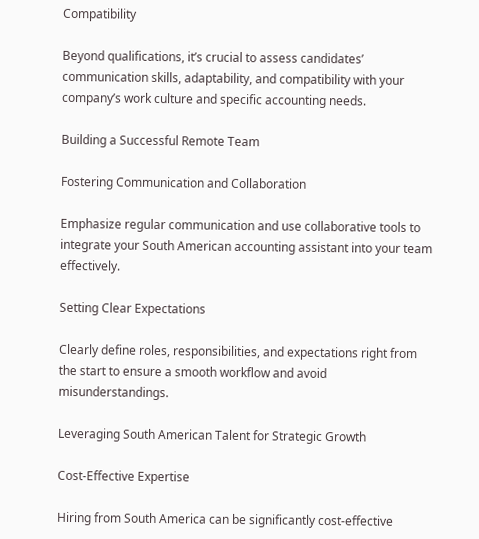Compatibility

Beyond qualifications, it’s crucial to assess candidates’ communication skills, adaptability, and compatibility with your company’s work culture and specific accounting needs.

Building a Successful Remote Team

Fostering Communication and Collaboration

Emphasize regular communication and use collaborative tools to integrate your South American accounting assistant into your team effectively.

Setting Clear Expectations

Clearly define roles, responsibilities, and expectations right from the start to ensure a smooth workflow and avoid misunderstandings.

Leveraging South American Talent for Strategic Growth

Cost-Effective Expertise

Hiring from South America can be significantly cost-effective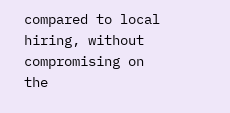compared to local hiring, without compromising on the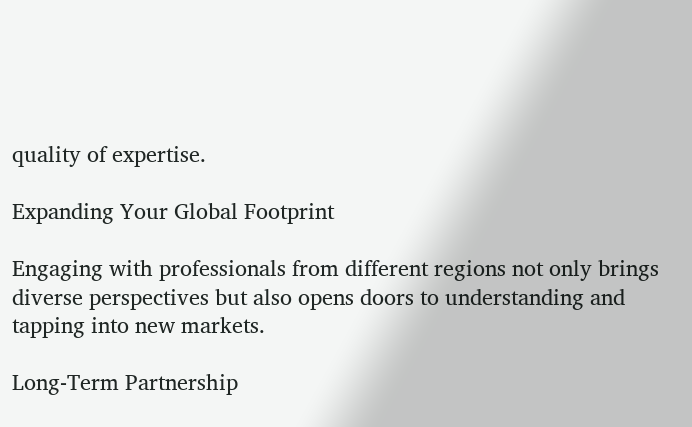quality of expertise.

Expanding Your Global Footprint

Engaging with professionals from different regions not only brings diverse perspectives but also opens doors to understanding and tapping into new markets.

Long-Term Partnership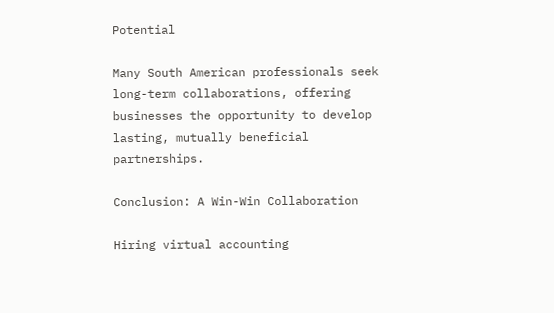Potential

Many South American professionals seek long-term collaborations, offering businesses the opportunity to develop lasting, mutually beneficial partnerships.

Conclusion: A Win-Win Collaboration

Hiring virtual accounting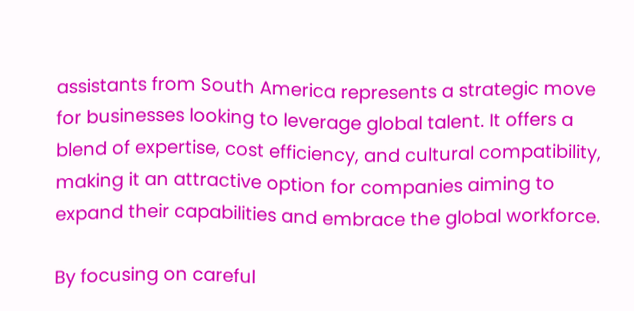assistants from South America represents a strategic move for businesses looking to leverage global talent. It offers a blend of expertise, cost efficiency, and cultural compatibility, making it an attractive option for companies aiming to expand their capabilities and embrace the global workforce.

By focusing on careful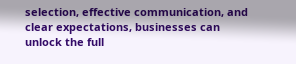selection, effective communication, and clear expectations, businesses can unlock the full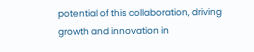potential of this collaboration, driving growth and innovation in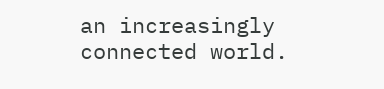an increasingly connected world.